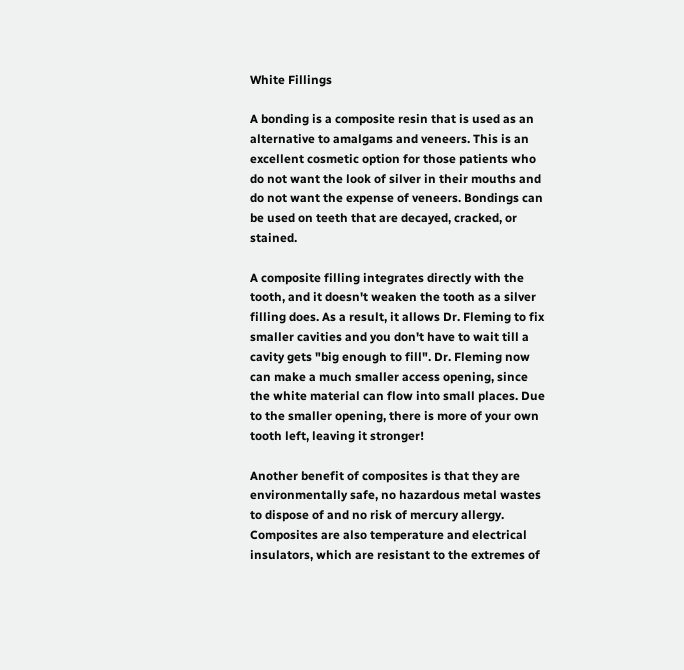White Fillings

A bonding is a composite resin that is used as an alternative to amalgams and veneers. This is an excellent cosmetic option for those patients who do not want the look of silver in their mouths and do not want the expense of veneers. Bondings can be used on teeth that are decayed, cracked, or stained.

A composite filling integrates directly with the tooth, and it doesn't weaken the tooth as a silver filling does. As a result, it allows Dr. Fleming to fix smaller cavities and you don't have to wait till a cavity gets "big enough to fill". Dr. Fleming now can make a much smaller access opening, since the white material can flow into small places. Due to the smaller opening, there is more of your own tooth left, leaving it stronger!

Another benefit of composites is that they are environmentally safe, no hazardous metal wastes to dispose of and no risk of mercury allergy. Composites are also temperature and electrical insulators, which are resistant to the extremes of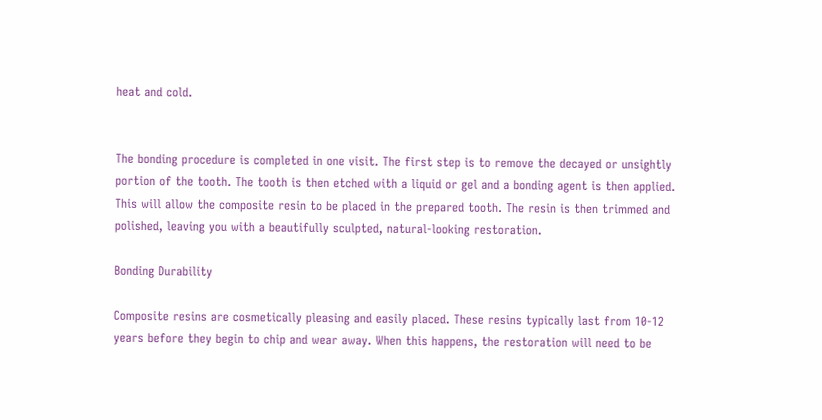heat and cold.


The bonding procedure is completed in one visit. The first step is to remove the decayed or unsightly portion of the tooth. The tooth is then etched with a liquid or gel and a bonding agent is then applied. This will allow the composite resin to be placed in the prepared tooth. The resin is then trimmed and polished, leaving you with a beautifully sculpted, natural-looking restoration.

Bonding Durability

Composite resins are cosmetically pleasing and easily placed. These resins typically last from 10-12 years before they begin to chip and wear away. When this happens, the restoration will need to be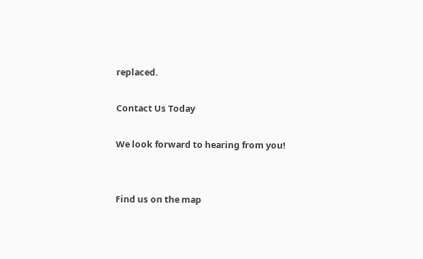replaced.

Contact Us Today

We look forward to hearing from you!


Find us on the map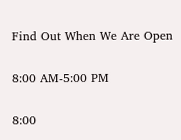Find Out When We Are Open


8:00 AM-5:00 PM


8:00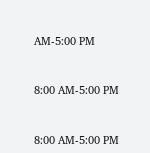AM-5:00 PM


8:00 AM-5:00 PM


8:00 AM-5:00 PM